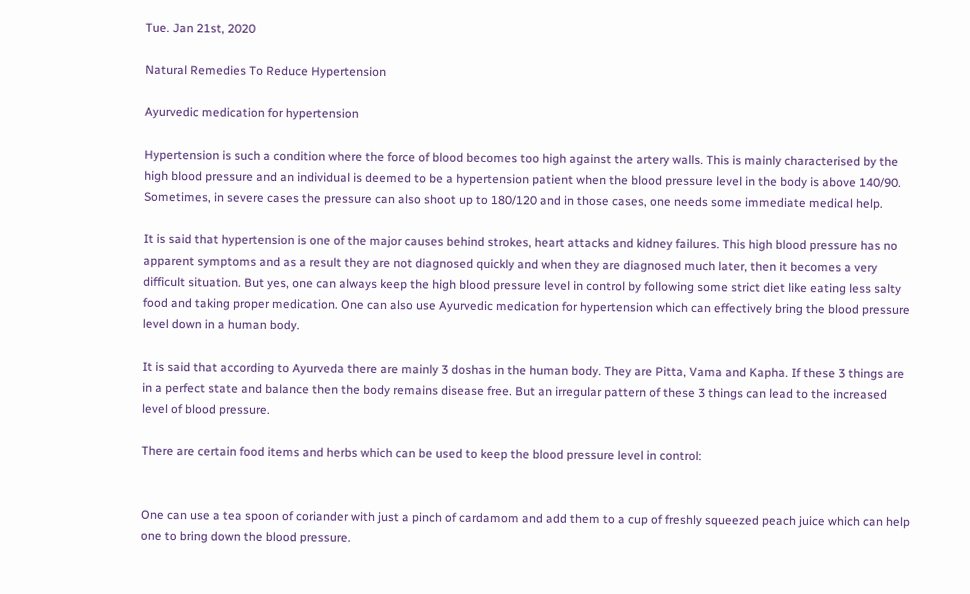Tue. Jan 21st, 2020

Natural Remedies To Reduce Hypertension

Ayurvedic medication for hypertension

Hypertension is such a condition where the force of blood becomes too high against the artery walls. This is mainly characterised by the high blood pressure and an individual is deemed to be a hypertension patient when the blood pressure level in the body is above 140/90. Sometimes, in severe cases the pressure can also shoot up to 180/120 and in those cases, one needs some immediate medical help.

It is said that hypertension is one of the major causes behind strokes, heart attacks and kidney failures. This high blood pressure has no apparent symptoms and as a result they are not diagnosed quickly and when they are diagnosed much later, then it becomes a very difficult situation. But yes, one can always keep the high blood pressure level in control by following some strict diet like eating less salty food and taking proper medication. One can also use Ayurvedic medication for hypertension which can effectively bring the blood pressure level down in a human body.

It is said that according to Ayurveda there are mainly 3 doshas in the human body. They are Pitta, Vama and Kapha. If these 3 things are in a perfect state and balance then the body remains disease free. But an irregular pattern of these 3 things can lead to the increased level of blood pressure.

There are certain food items and herbs which can be used to keep the blood pressure level in control:


One can use a tea spoon of coriander with just a pinch of cardamom and add them to a cup of freshly squeezed peach juice which can help one to bring down the blood pressure.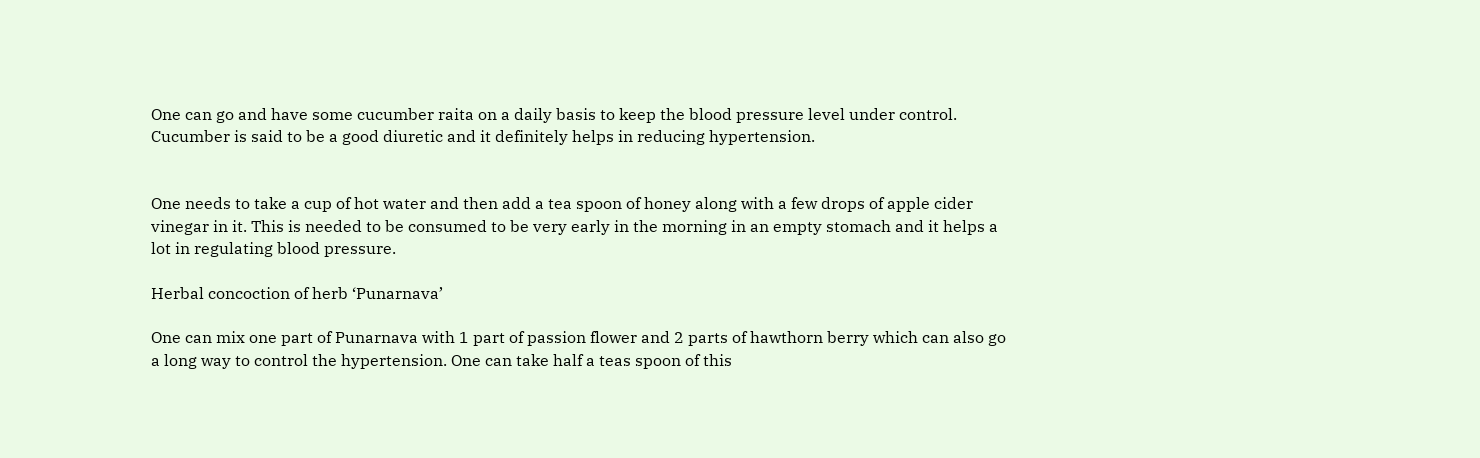One can go and have some cucumber raita on a daily basis to keep the blood pressure level under control. Cucumber is said to be a good diuretic and it definitely helps in reducing hypertension.


One needs to take a cup of hot water and then add a tea spoon of honey along with a few drops of apple cider vinegar in it. This is needed to be consumed to be very early in the morning in an empty stomach and it helps a lot in regulating blood pressure.

Herbal concoction of herb ‘Punarnava’

One can mix one part of Punarnava with 1 part of passion flower and 2 parts of hawthorn berry which can also go a long way to control the hypertension. One can take half a teas spoon of this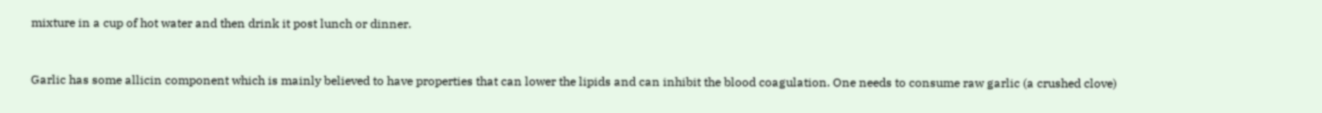mixture in a cup of hot water and then drink it post lunch or dinner.


Garlic has some allicin component which is mainly believed to have properties that can lower the lipids and can inhibit the blood coagulation. One needs to consume raw garlic (a crushed clove)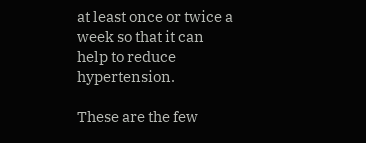at least once or twice a week so that it can help to reduce hypertension.

These are the few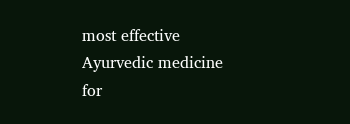most effective Ayurvedic medicine for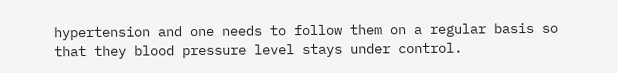hypertension and one needs to follow them on a regular basis so that they blood pressure level stays under control.